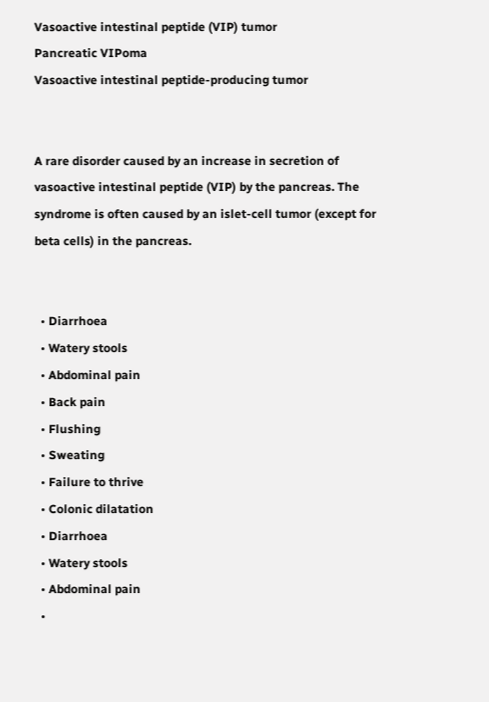Vasoactive intestinal peptide (VIP) tumor
Pancreatic VIPoma
Vasoactive intestinal peptide-producing tumor


A rare disorder caused by an increase in secretion of vasoactive intestinal peptide (VIP) by the pancreas. The syndrome is often caused by an islet-cell tumor (except for beta cells) in the pancreas.


  • Diarrhoea
  • Watery stools
  • Abdominal pain
  • Back pain
  • Flushing
  • Sweating
  • Failure to thrive
  • Colonic dilatation
  • Diarrhoea
  • Watery stools
  • Abdominal pain
  •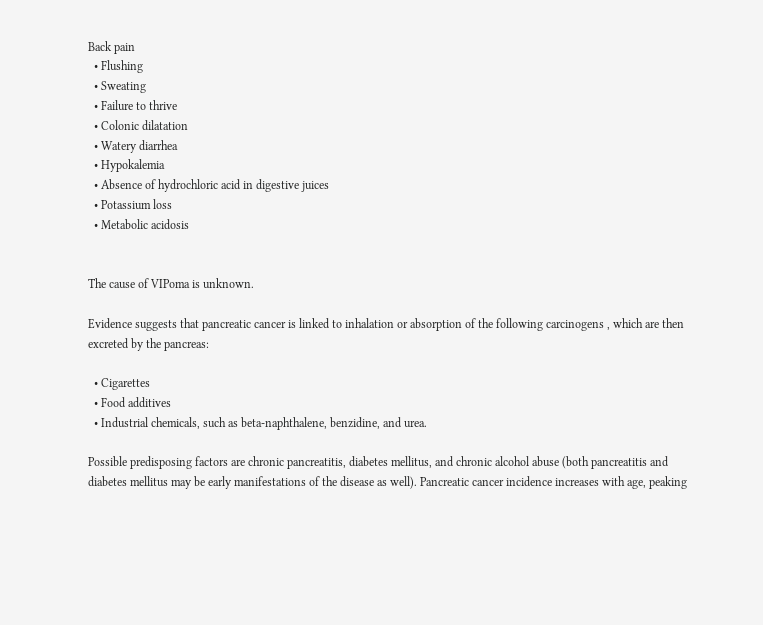Back pain
  • Flushing
  • Sweating
  • Failure to thrive
  • Colonic dilatation
  • Watery diarrhea
  • Hypokalemia
  • Absence of hydrochloric acid in digestive juices
  • Potassium loss
  • Metabolic acidosis


The cause of VIPoma is unknown.

Evidence suggests that pancreatic cancer is linked to inhalation or absorption of the following carcinogens , which are then excreted by the pancreas:

  • Cigarettes
  • Food additives
  • Industrial chemicals, such as beta-naphthalene, benzidine, and urea.

Possible predisposing factors are chronic pancreatitis, diabetes mellitus, and chronic alcohol abuse (both pancreatitis and diabetes mellitus may be early manifestations of the disease as well). Pancreatic cancer incidence increases with age, peaking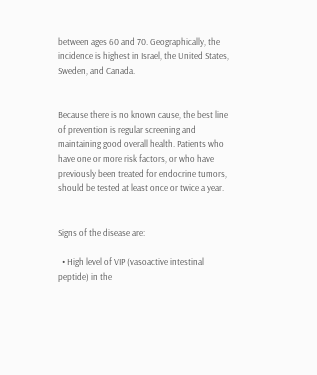between ages 60 and 70. Geographically, the incidence is highest in Israel, the United States, Sweden, and Canada.


Because there is no known cause, the best line of prevention is regular screening and maintaining good overall health. Patients who have one or more risk factors, or who have previously been treated for endocrine tumors, should be tested at least once or twice a year.


Signs of the disease are:

  • High level of VIP (vasoactive intestinal peptide) in the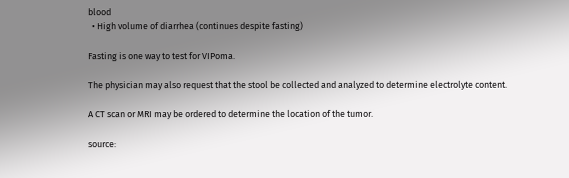blood
  • High volume of diarrhea (continues despite fasting)

Fasting is one way to test for VIPoma.

The physician may also request that the stool be collected and analyzed to determine electrolyte content.

A CT scan or MRI may be ordered to determine the location of the tumor.

source: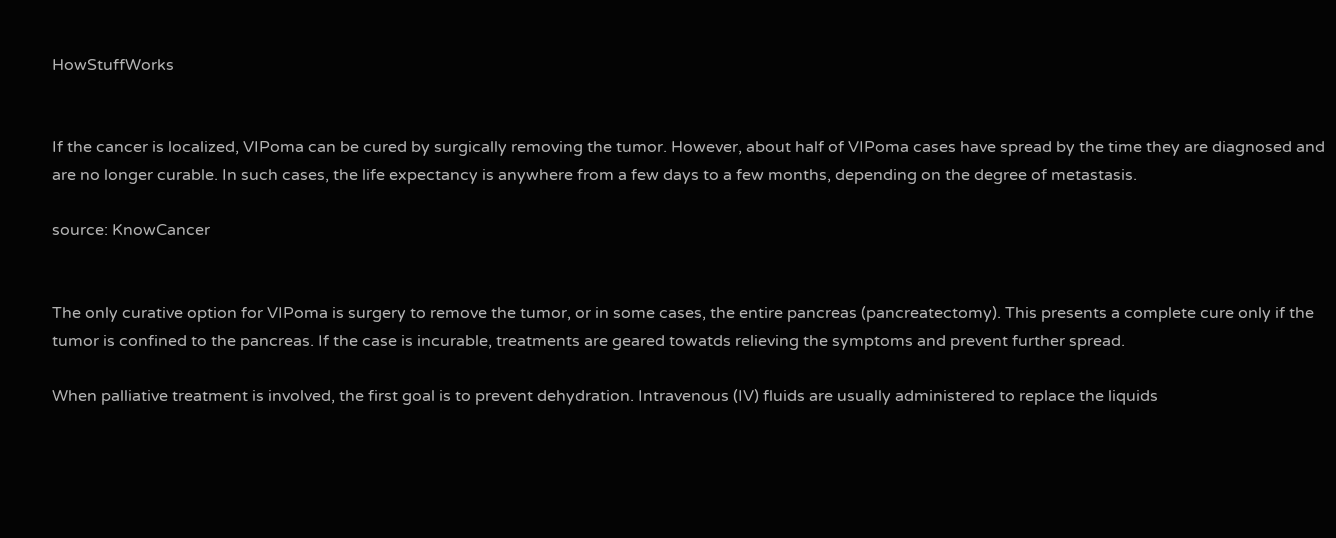HowStuffWorks


If the cancer is localized, VIPoma can be cured by surgically removing the tumor. However, about half of VIPoma cases have spread by the time they are diagnosed and are no longer curable. In such cases, the life expectancy is anywhere from a few days to a few months, depending on the degree of metastasis.

source: KnowCancer


The only curative option for VIPoma is surgery to remove the tumor, or in some cases, the entire pancreas (pancreatectomy). This presents a complete cure only if the tumor is confined to the pancreas. If the case is incurable, treatments are geared towatds relieving the symptoms and prevent further spread.

When palliative treatment is involved, the first goal is to prevent dehydration. Intravenous (IV) fluids are usually administered to replace the liquids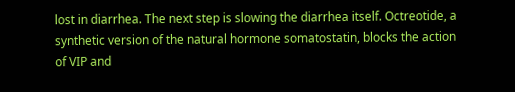lost in diarrhea. The next step is slowing the diarrhea itself. Octreotide, a synthetic version of the natural hormone somatostatin, blocks the action of VIP and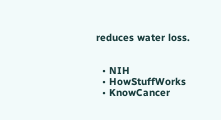reduces water loss.


  • NIH
  • HowStuffWorks
  • KnowCancer